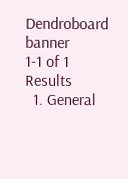Dendroboard banner
1-1 of 1 Results
  1. General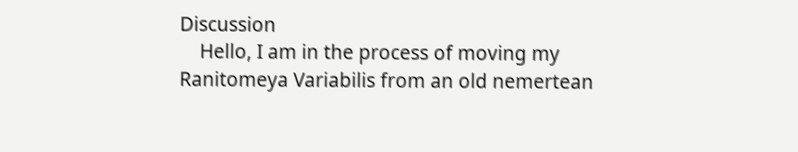Discussion
    Hello, I am in the process of moving my Ranitomeya Variabilis from an old nemertean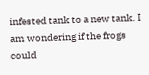infested tank to a new tank. I am wondering if the frogs could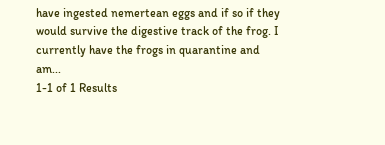have ingested nemertean eggs and if so if they would survive the digestive track of the frog. I currently have the frogs in quarantine and am...
1-1 of 1 Results